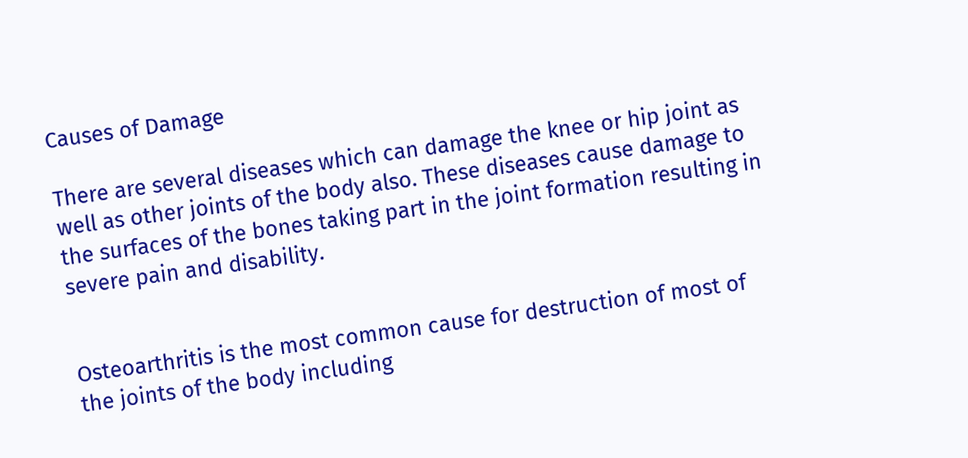Causes of Damage

There are several diseases which can damage the knee or hip joint as well as other joints of the body also. These diseases cause damage to the surfaces of the bones taking part in the joint formation resulting in severe pain and disability.


Osteoarthritis is the most common cause for destruction of most of the joints of the body including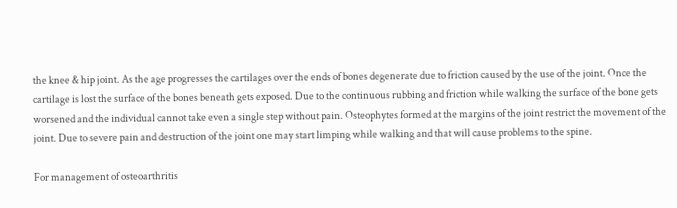the knee & hip joint. As the age progresses the cartilages over the ends of bones degenerate due to friction caused by the use of the joint. Once the cartilage is lost the surface of the bones beneath gets exposed. Due to the continuous rubbing and friction while walking the surface of the bone gets worsened and the individual cannot take even a single step without pain. Osteophytes formed at the margins of the joint restrict the movement of the joint. Due to severe pain and destruction of the joint one may start limping while walking and that will cause problems to the spine.

For management of osteoarthritis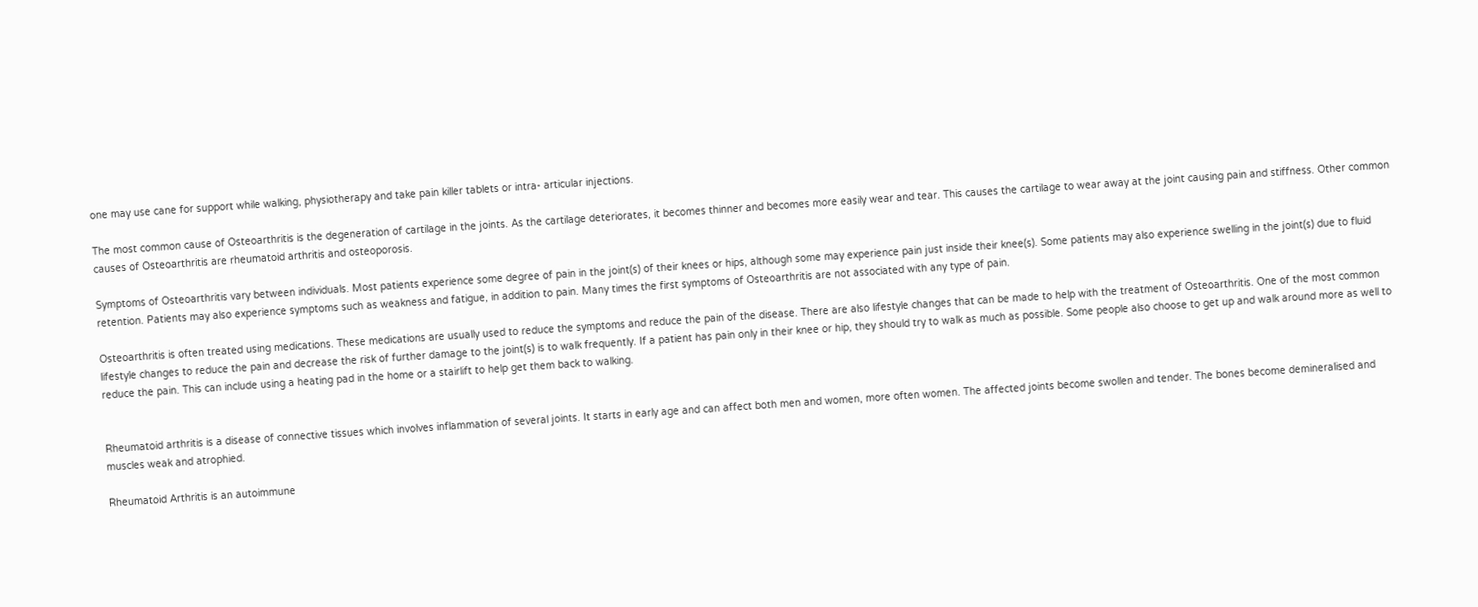one may use cane for support while walking, physiotherapy and take pain killer tablets or intra- articular injections.

The most common cause of Osteoarthritis is the degeneration of cartilage in the joints. As the cartilage deteriorates, it becomes thinner and becomes more easily wear and tear. This causes the cartilage to wear away at the joint causing pain and stiffness. Other common causes of Osteoarthritis are rheumatoid arthritis and osteoporosis.

Symptoms of Osteoarthritis vary between individuals. Most patients experience some degree of pain in the joint(s) of their knees or hips, although some may experience pain just inside their knee(s). Some patients may also experience swelling in the joint(s) due to fluid retention. Patients may also experience symptoms such as weakness and fatigue, in addition to pain. Many times the first symptoms of Osteoarthritis are not associated with any type of pain.

Osteoarthritis is often treated using medications. These medications are usually used to reduce the symptoms and reduce the pain of the disease. There are also lifestyle changes that can be made to help with the treatment of Osteoarthritis. One of the most common lifestyle changes to reduce the pain and decrease the risk of further damage to the joint(s) is to walk frequently. If a patient has pain only in their knee or hip, they should try to walk as much as possible. Some people also choose to get up and walk around more as well to reduce the pain. This can include using a heating pad in the home or a stairlift to help get them back to walking.


Rheumatoid arthritis is a disease of connective tissues which involves inflammation of several joints. It starts in early age and can affect both men and women, more often women. The affected joints become swollen and tender. The bones become demineralised and muscles weak and atrophied.

Rheumatoid Arthritis is an autoimmune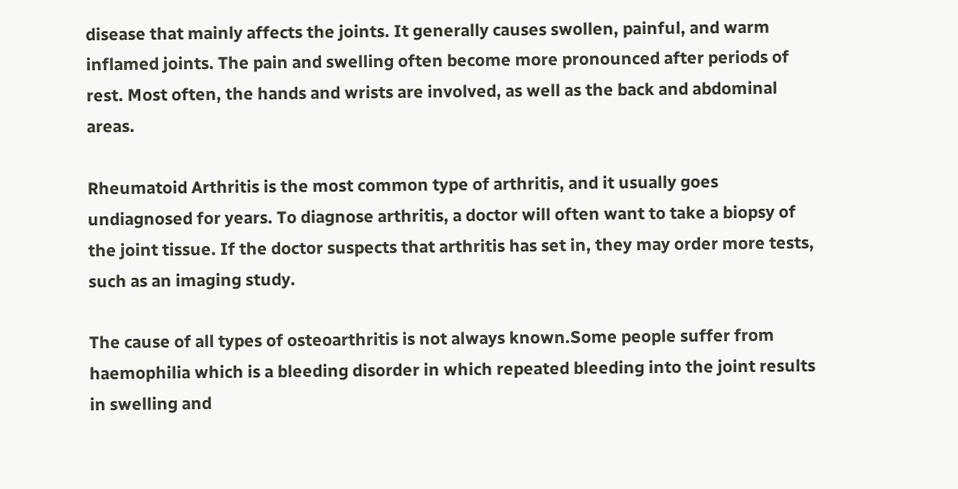disease that mainly affects the joints. It generally causes swollen, painful, and warm inflamed joints. The pain and swelling often become more pronounced after periods of rest. Most often, the hands and wrists are involved, as well as the back and abdominal areas.

Rheumatoid Arthritis is the most common type of arthritis, and it usually goes undiagnosed for years. To diagnose arthritis, a doctor will often want to take a biopsy of the joint tissue. If the doctor suspects that arthritis has set in, they may order more tests, such as an imaging study.

The cause of all types of osteoarthritis is not always known.Some people suffer from haemophilia which is a bleeding disorder in which repeated bleeding into the joint results in swelling and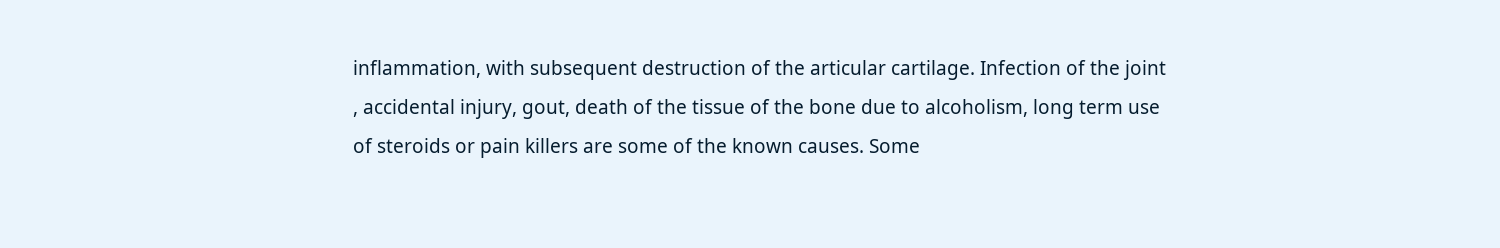inflammation, with subsequent destruction of the articular cartilage. Infection of the joint , accidental injury, gout, death of the tissue of the bone due to alcoholism, long term use of steroids or pain killers are some of the known causes. Some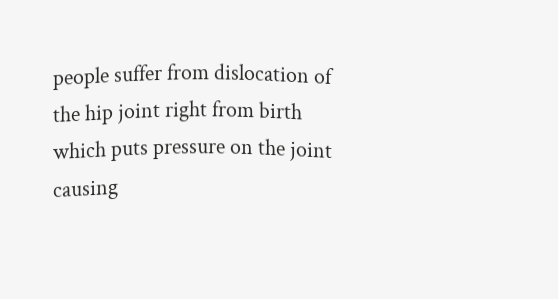people suffer from dislocation of the hip joint right from birth which puts pressure on the joint causing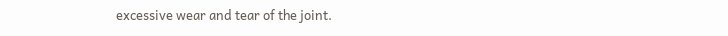excessive wear and tear of the joint.